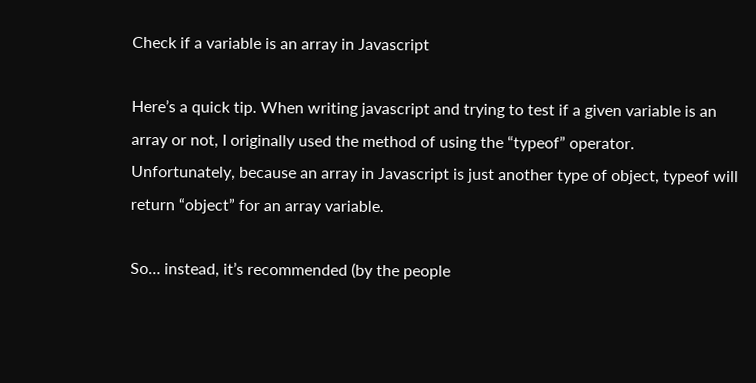Check if a variable is an array in Javascript

Here’s a quick tip. When writing javascript and trying to test if a given variable is an array or not, I originally used the method of using the “typeof” operator. Unfortunately, because an array in Javascript is just another type of object, typeof will return “object” for an array variable.

So… instead, it’s recommended (by the people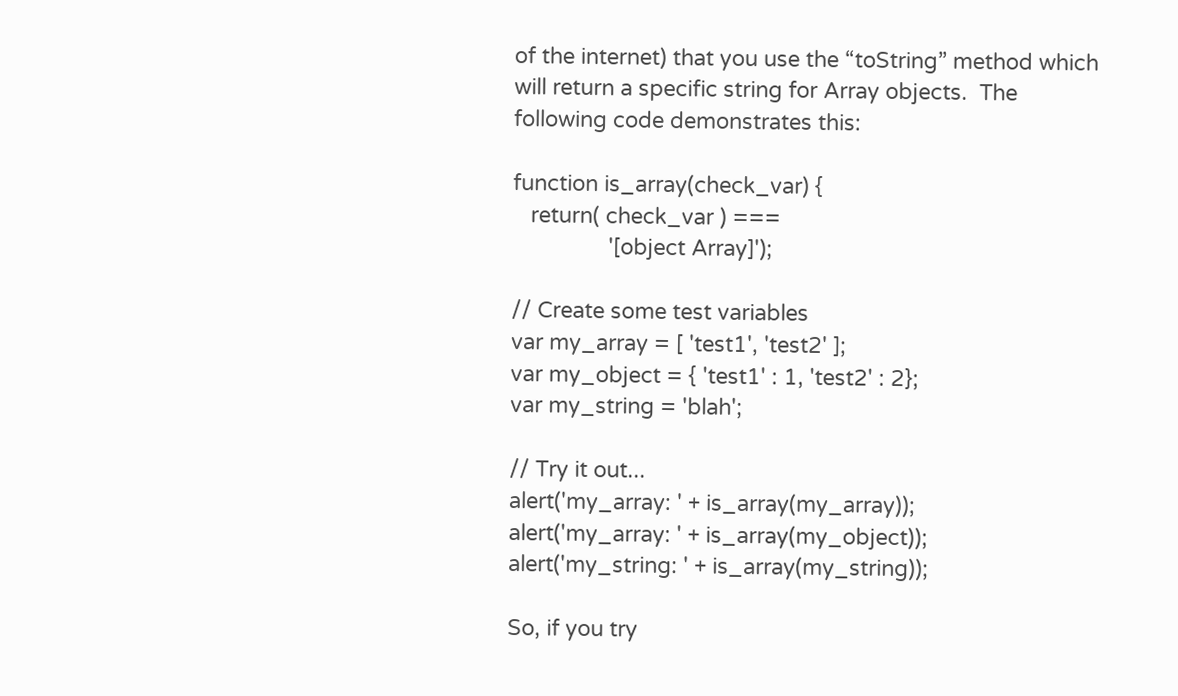of the internet) that you use the “toString” method which will return a specific string for Array objects.  The following code demonstrates this:

function is_array(check_var) {
   return( check_var ) ===
                '[object Array]');

// Create some test variables
var my_array = [ 'test1', 'test2' ];
var my_object = { 'test1' : 1, 'test2' : 2};
var my_string = 'blah';

// Try it out...
alert('my_array: ' + is_array(my_array));
alert('my_array: ' + is_array(my_object));
alert('my_string: ' + is_array(my_string));

So, if you try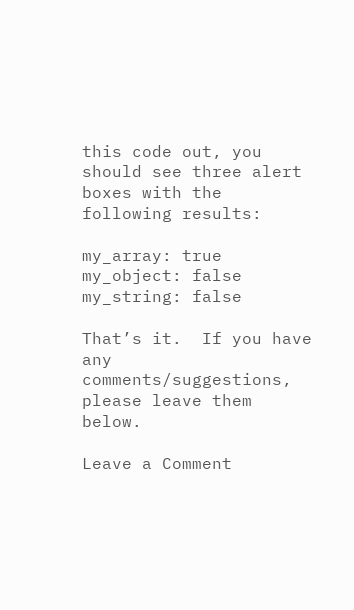this code out, you should see three alert boxes with the following results:

my_array: true
my_object: false
my_string: false

That’s it.  If you have any comments/suggestions, please leave them below.

Leave a Comment